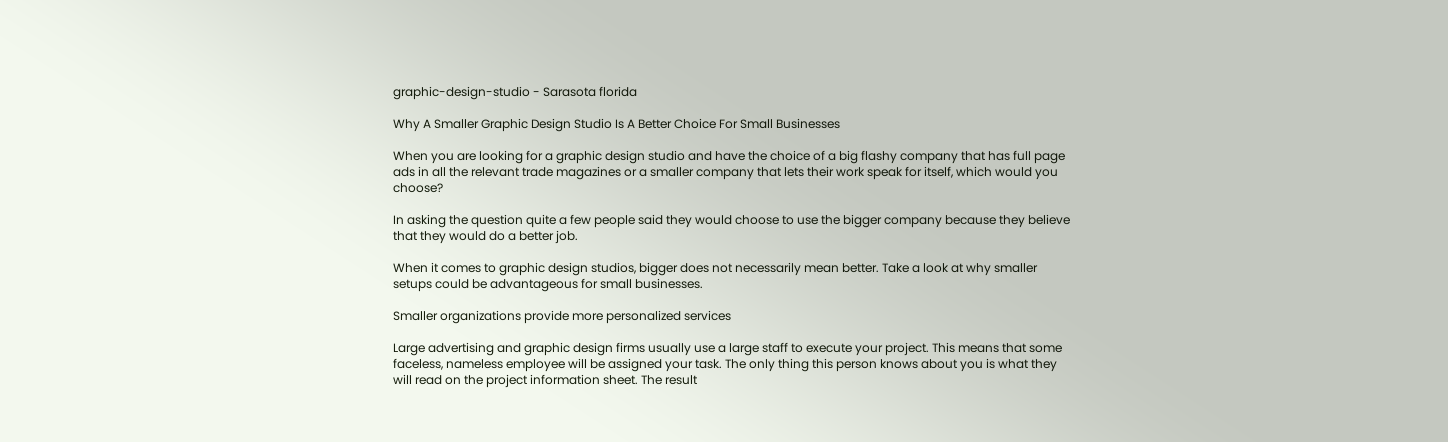graphic-design-studio - Sarasota florida

Why A Smaller Graphic Design Studio Is A Better Choice For Small Businesses

When you are looking for a graphic design studio and have the choice of a big flashy company that has full page ads in all the relevant trade magazines or a smaller company that lets their work speak for itself, which would you choose?

In asking the question quite a few people said they would choose to use the bigger company because they believe that they would do a better job.

When it comes to graphic design studios, bigger does not necessarily mean better. Take a look at why smaller setups could be advantageous for small businesses.

Smaller organizations provide more personalized services

Large advertising and graphic design firms usually use a large staff to execute your project. This means that some faceless, nameless employee will be assigned your task. The only thing this person knows about you is what they will read on the project information sheet. The result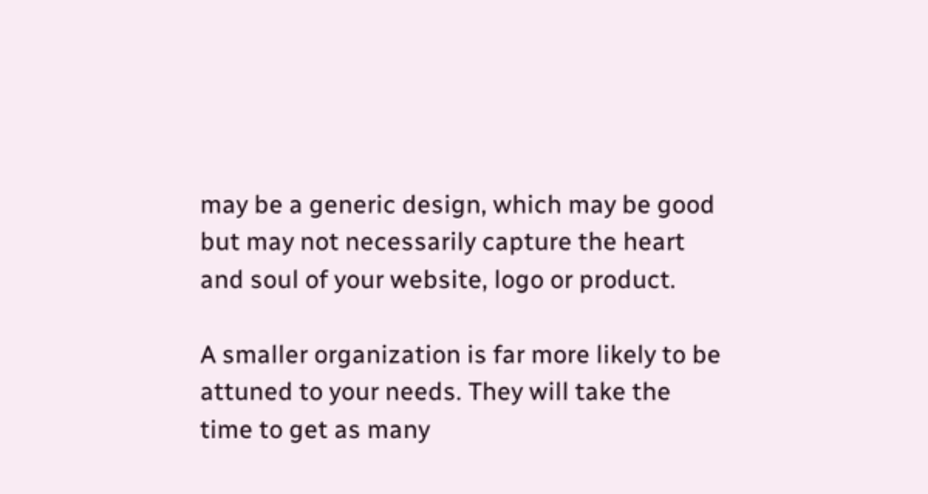may be a generic design, which may be good but may not necessarily capture the heart and soul of your website, logo or product.

A smaller organization is far more likely to be attuned to your needs. They will take the time to get as many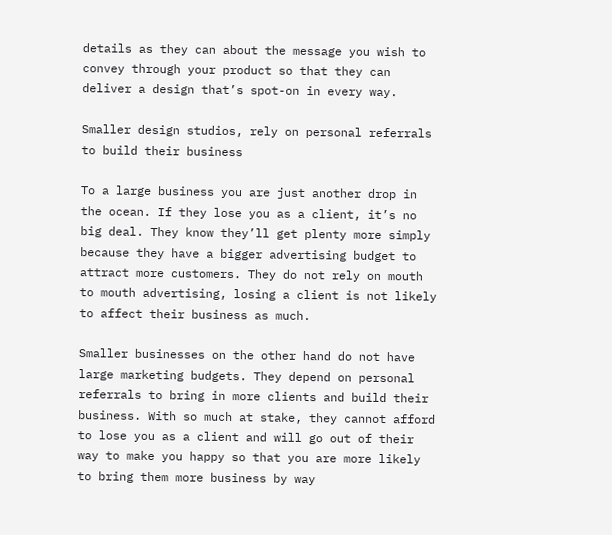details as they can about the message you wish to convey through your product so that they can deliver a design that’s spot-on in every way.

Smaller design studios, rely on personal referrals to build their business

To a large business you are just another drop in the ocean. If they lose you as a client, it’s no big deal. They know they’ll get plenty more simply because they have a bigger advertising budget to attract more customers. They do not rely on mouth to mouth advertising, losing a client is not likely to affect their business as much.

Smaller businesses on the other hand do not have large marketing budgets. They depend on personal referrals to bring in more clients and build their business. With so much at stake, they cannot afford to lose you as a client and will go out of their way to make you happy so that you are more likely to bring them more business by way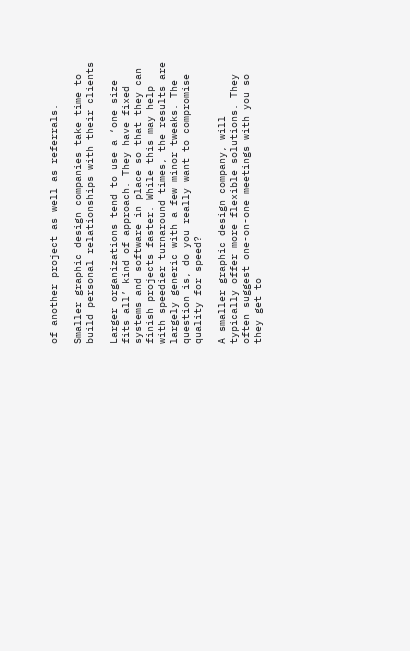of another project as well as referrals.

Smaller graphic design companies take time to build personal relationships with their clients

Larger organizations tend to use a ‘one size fits all’ kind of approach. They have fixed systems and software in place so that they can finish projects faster. While this may help with speedier turnaround times, the results are largely generic with a few minor tweaks. The question is, do you really want to compromise quality for speed?

A smaller graphic design company, will typically offer more flexible solutions. They often suggest one-on-one meetings with you so they get to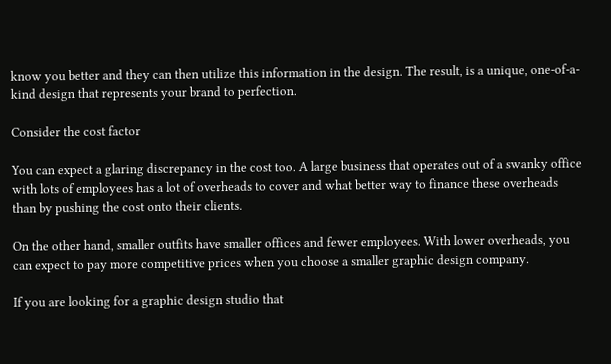know you better and they can then utilize this information in the design. The result, is a unique, one-of-a-kind design that represents your brand to perfection.

Consider the cost factor

You can expect a glaring discrepancy in the cost too. A large business that operates out of a swanky office with lots of employees has a lot of overheads to cover and what better way to finance these overheads than by pushing the cost onto their clients.

On the other hand, smaller outfits have smaller offices and fewer employees. With lower overheads, you can expect to pay more competitive prices when you choose a smaller graphic design company.

If you are looking for a graphic design studio that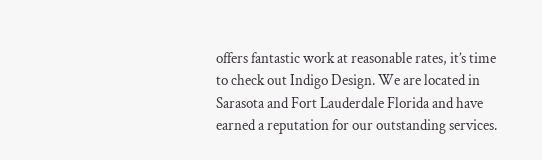offers fantastic work at reasonable rates, it’s time to check out Indigo Design. We are located in Sarasota and Fort Lauderdale Florida and have earned a reputation for our outstanding services.